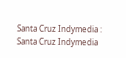Santa Cruz Indymedia :
Santa Cruz Indymedia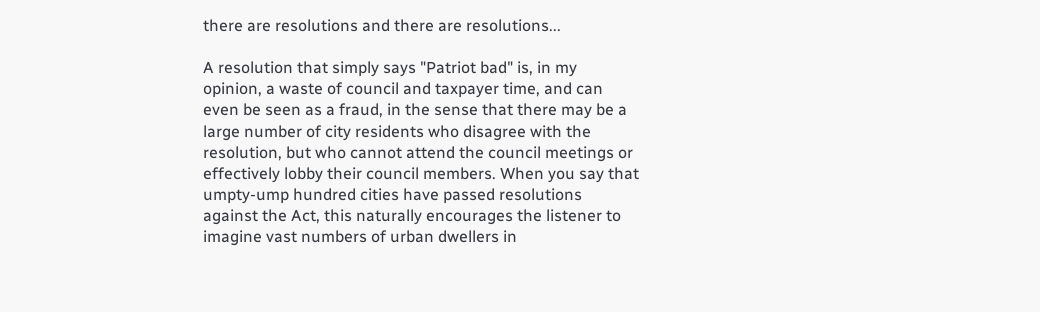there are resolutions and there are resolutions...

A resolution that simply says "Patriot bad" is, in my opinion, a waste of council and taxpayer time, and can even be seen as a fraud, in the sense that there may be a large number of city residents who disagree with the resolution, but who cannot attend the council meetings or effectively lobby their council members. When you say that umpty-ump hundred cities have passed resolutions against the Act, this naturally encourages the listener to imagine vast numbers of urban dwellers in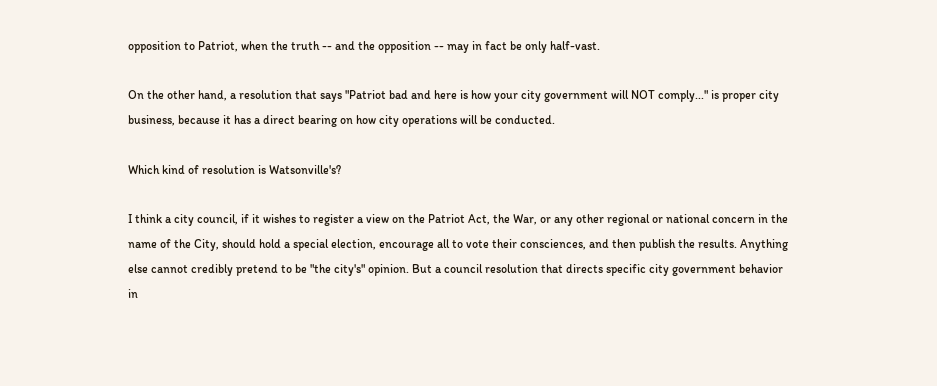opposition to Patriot, when the truth -- and the opposition -- may in fact be only half-vast.

On the other hand, a resolution that says "Patriot bad and here is how your city government will NOT comply..." is proper city business, because it has a direct bearing on how city operations will be conducted.

Which kind of resolution is Watsonville's?

I think a city council, if it wishes to register a view on the Patriot Act, the War, or any other regional or national concern in the name of the City, should hold a special election, encourage all to vote their consciences, and then publish the results. Anything else cannot credibly pretend to be "the city's" opinion. But a council resolution that directs specific city government behavior in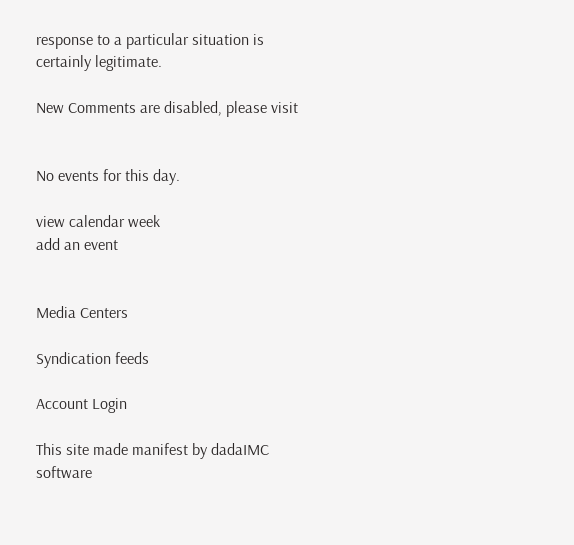response to a particular situation is certainly legitimate.

New Comments are disabled, please visit


No events for this day.

view calendar week
add an event


Media Centers

Syndication feeds

Account Login

This site made manifest by dadaIMC software